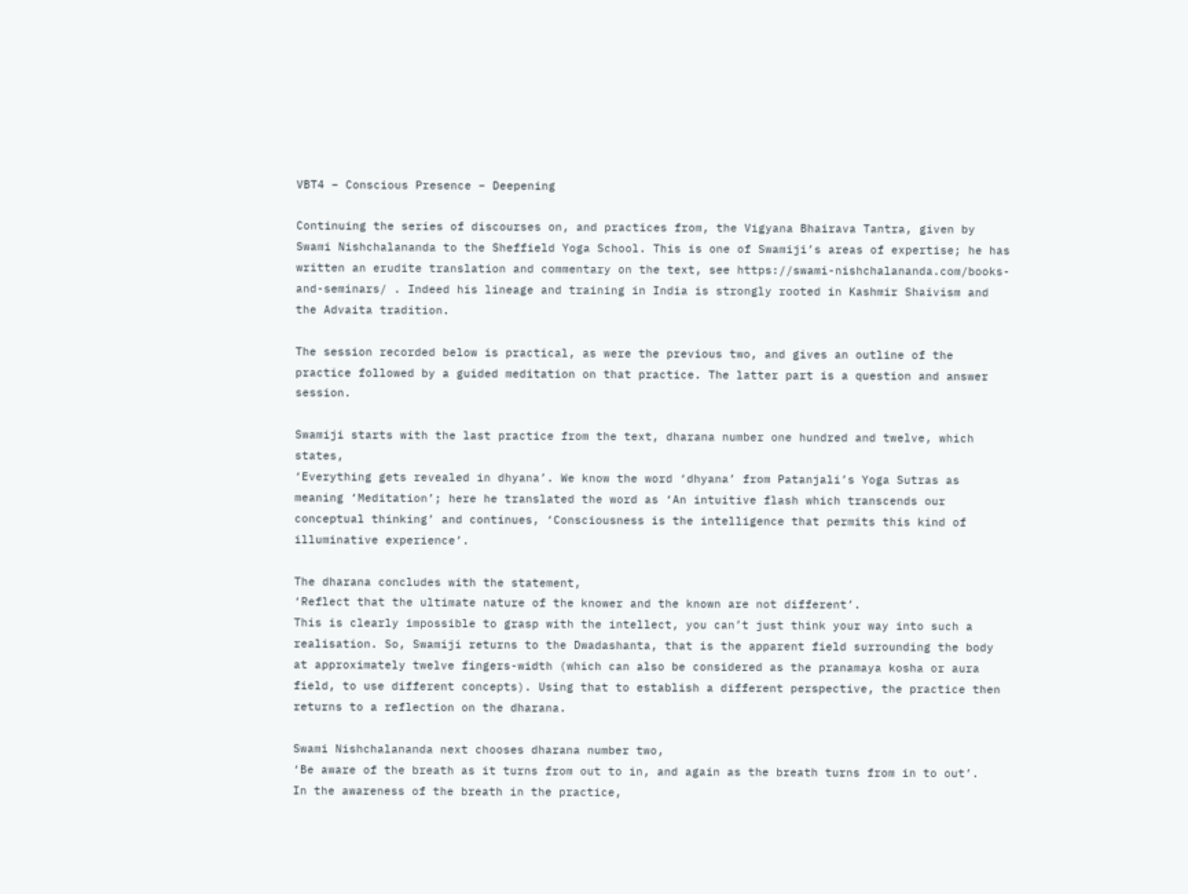VBT4 – Conscious Presence – Deepening

Continuing the series of discourses on, and practices from, the Vigyana Bhairava Tantra, given by Swami Nishchalananda to the Sheffield Yoga School. This is one of Swamiji’s areas of expertise; he has written an erudite translation and commentary on the text, see https://swami-nishchalananda.com/books-and-seminars/ . Indeed his lineage and training in India is strongly rooted in Kashmir Shaivism and the Advaita tradition.

The session recorded below is practical, as were the previous two, and gives an outline of the practice followed by a guided meditation on that practice. The latter part is a question and answer session.

Swamiji starts with the last practice from the text, dharana number one hundred and twelve, which states,
‘Everything gets revealed in dhyana’. We know the word ‘dhyana’ from Patanjali’s Yoga Sutras as meaning ‘Meditation’; here he translated the word as ‘An intuitive flash which transcends our conceptual thinking’ and continues, ‘Consciousness is the intelligence that permits this kind of illuminative experience’.

The dharana concludes with the statement,
‘Reflect that the ultimate nature of the knower and the known are not different’.
This is clearly impossible to grasp with the intellect, you can’t just think your way into such a realisation. So, Swamiji returns to the Dwadashanta, that is the apparent field surrounding the body at approximately twelve fingers-width (which can also be considered as the pranamaya kosha or aura field, to use different concepts). Using that to establish a different perspective, the practice then returns to a reflection on the dharana.

Swami Nishchalananda next chooses dharana number two,
‘Be aware of the breath as it turns from out to in, and again as the breath turns from in to out’.
In the awareness of the breath in the practice,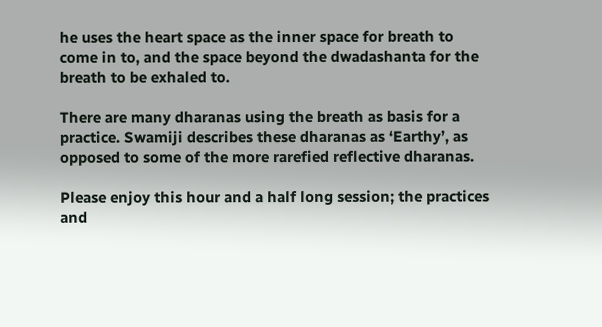he uses the heart space as the inner space for breath to come in to, and the space beyond the dwadashanta for the breath to be exhaled to.

There are many dharanas using the breath as basis for a practice. Swamiji describes these dharanas as ‘Earthy’, as opposed to some of the more rarefied reflective dharanas.

Please enjoy this hour and a half long session; the practices and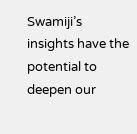Swamiji’s insights have the potential to deepen our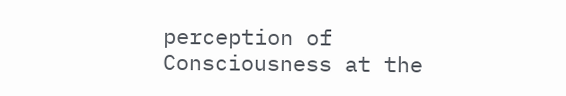perception of Consciousness at the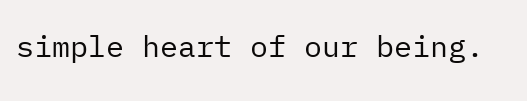simple heart of our being.